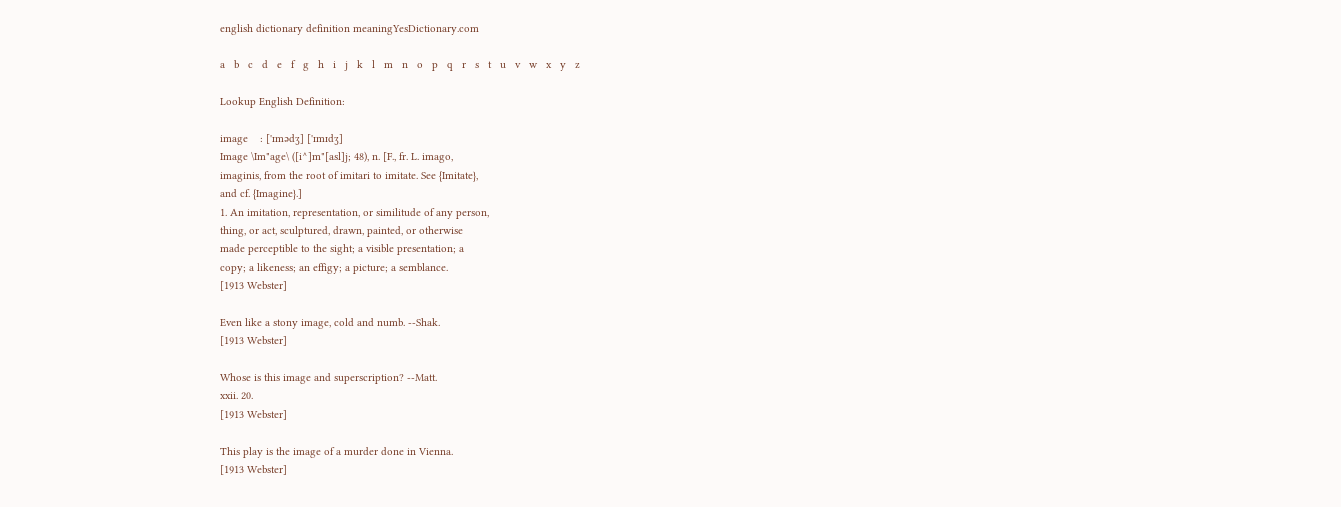english dictionary definition meaningYesDictionary.com

a   b   c   d   e   f   g   h   i   j   k   l   m   n   o   p   q   r   s   t   u   v   w   x   y   z

Lookup English Definition:

image    : ['ɪmədʒ] ['ɪmɪdʒ]
Image \Im"age\ ([i^]m"[asl]j; 48), n. [F., fr. L. imago,
imaginis, from the root of imitari to imitate. See {Imitate},
and cf. {Imagine}.]
1. An imitation, representation, or similitude of any person,
thing, or act, sculptured, drawn, painted, or otherwise
made perceptible to the sight; a visible presentation; a
copy; a likeness; an effigy; a picture; a semblance.
[1913 Webster]

Even like a stony image, cold and numb. --Shak.
[1913 Webster]

Whose is this image and superscription? --Matt.
xxii. 20.
[1913 Webster]

This play is the image of a murder done in Vienna.
[1913 Webster]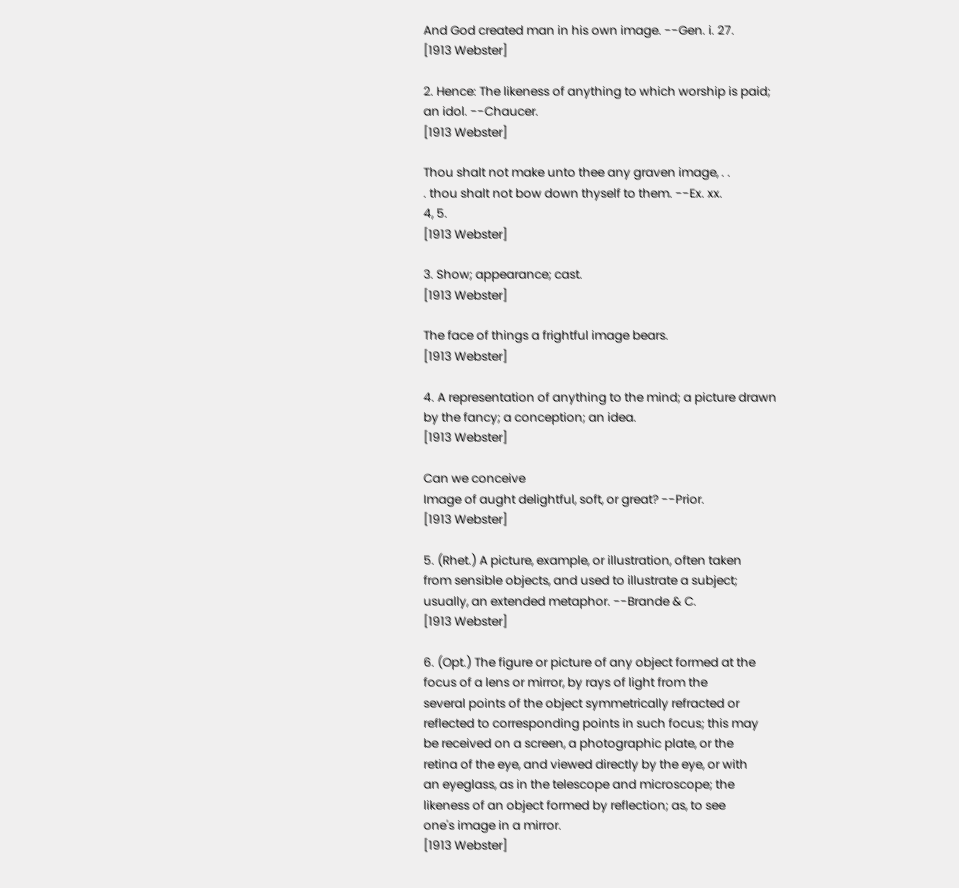And God created man in his own image. --Gen. i. 27.
[1913 Webster]

2. Hence: The likeness of anything to which worship is paid;
an idol. --Chaucer.
[1913 Webster]

Thou shalt not make unto thee any graven image, . .
. thou shalt not bow down thyself to them. --Ex. xx.
4, 5.
[1913 Webster]

3. Show; appearance; cast.
[1913 Webster]

The face of things a frightful image bears.
[1913 Webster]

4. A representation of anything to the mind; a picture drawn
by the fancy; a conception; an idea.
[1913 Webster]

Can we conceive
Image of aught delightful, soft, or great? --Prior.
[1913 Webster]

5. (Rhet.) A picture, example, or illustration, often taken
from sensible objects, and used to illustrate a subject;
usually, an extended metaphor. --Brande & C.
[1913 Webster]

6. (Opt.) The figure or picture of any object formed at the
focus of a lens or mirror, by rays of light from the
several points of the object symmetrically refracted or
reflected to corresponding points in such focus; this may
be received on a screen, a photographic plate, or the
retina of the eye, and viewed directly by the eye, or with
an eyeglass, as in the telescope and microscope; the
likeness of an object formed by reflection; as, to see
one's image in a mirror.
[1913 Webster]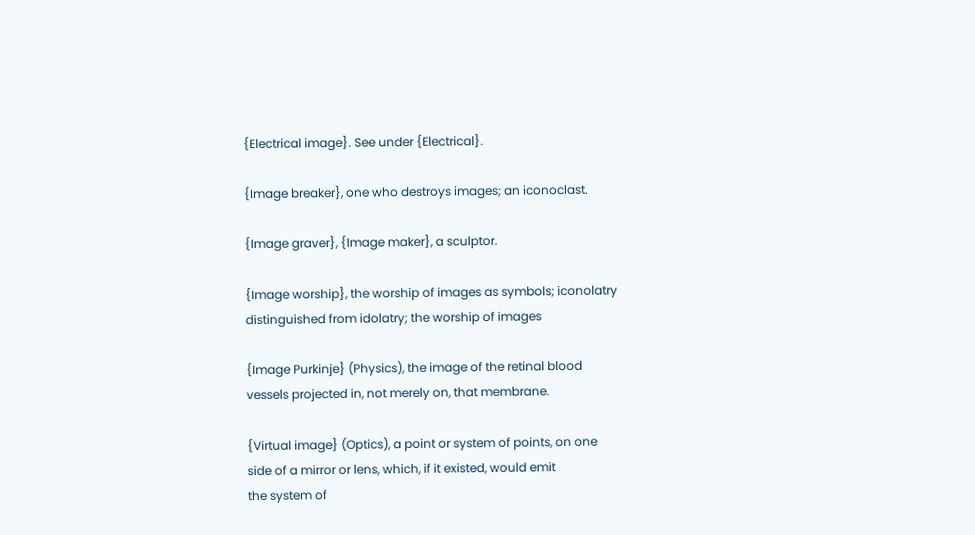{Electrical image}. See under {Electrical}.

{Image breaker}, one who destroys images; an iconoclast.

{Image graver}, {Image maker}, a sculptor.

{Image worship}, the worship of images as symbols; iconolatry
distinguished from idolatry; the worship of images

{Image Purkinje} (Physics), the image of the retinal blood
vessels projected in, not merely on, that membrane.

{Virtual image} (Optics), a point or system of points, on one
side of a mirror or lens, which, if it existed, would emit
the system of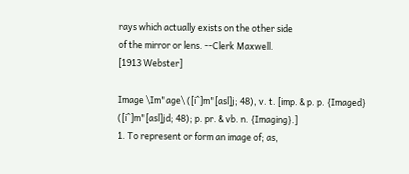rays which actually exists on the other side
of the mirror or lens. --Clerk Maxwell.
[1913 Webster]

Image \Im"age\ ([i^]m"[asl]j; 48), v. t. [imp. & p. p. {Imaged}
([i^]m"[asl]jd; 48); p. pr. & vb. n. {Imaging}.]
1. To represent or form an image of; as,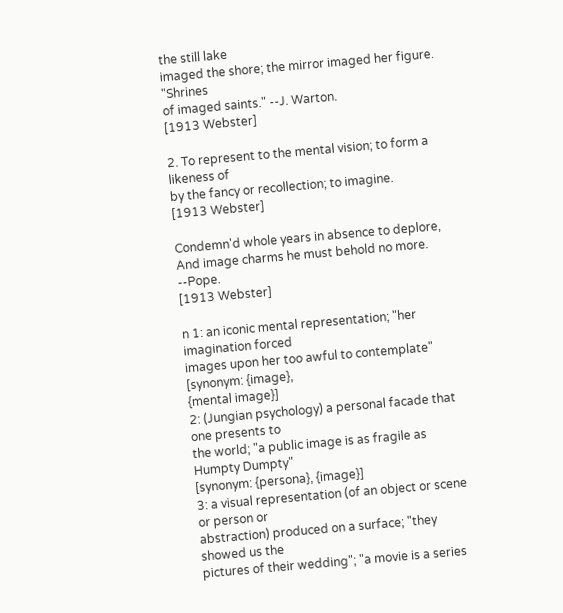the still lake
imaged the shore; the mirror imaged her figure. "Shrines
of imaged saints." --J. Warton.
[1913 Webster]

2. To represent to the mental vision; to form a likeness of
by the fancy or recollection; to imagine.
[1913 Webster]

Condemn'd whole years in absence to deplore,
And image charms he must behold no more. --Pope.
[1913 Webster]

n 1: an iconic mental representation; "her imagination forced
images upon her too awful to contemplate" [synonym: {image},
{mental image}]
2: (Jungian psychology) a personal facade that one presents to
the world; "a public image is as fragile as Humpty Dumpty"
[synonym: {persona}, {image}]
3: a visual representation (of an object or scene or person or
abstraction) produced on a surface; "they showed us the
pictures of their wedding"; "a movie is a series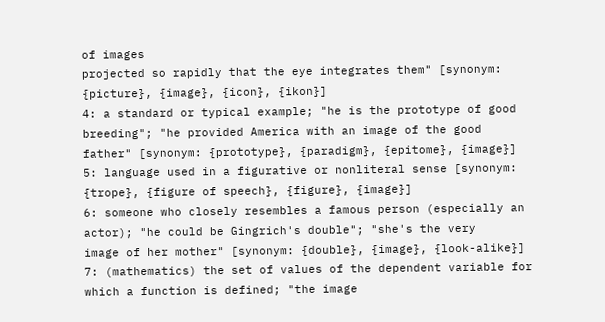of images
projected so rapidly that the eye integrates them" [synonym:
{picture}, {image}, {icon}, {ikon}]
4: a standard or typical example; "he is the prototype of good
breeding"; "he provided America with an image of the good
father" [synonym: {prototype}, {paradigm}, {epitome}, {image}]
5: language used in a figurative or nonliteral sense [synonym:
{trope}, {figure of speech}, {figure}, {image}]
6: someone who closely resembles a famous person (especially an
actor); "he could be Gingrich's double"; "she's the very
image of her mother" [synonym: {double}, {image}, {look-alike}]
7: (mathematics) the set of values of the dependent variable for
which a function is defined; "the image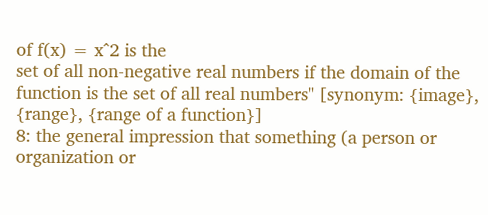of f(x) = x^2 is the
set of all non-negative real numbers if the domain of the
function is the set of all real numbers" [synonym: {image},
{range}, {range of a function}]
8: the general impression that something (a person or
organization or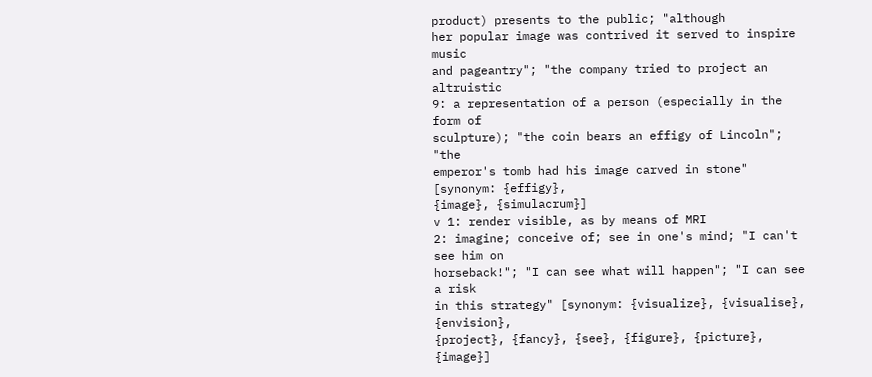product) presents to the public; "although
her popular image was contrived it served to inspire music
and pageantry"; "the company tried to project an altruistic
9: a representation of a person (especially in the form of
sculpture); "the coin bears an effigy of Lincoln"; "the
emperor's tomb had his image carved in stone" [synonym: {effigy},
{image}, {simulacrum}]
v 1: render visible, as by means of MRI
2: imagine; conceive of; see in one's mind; "I can't see him on
horseback!"; "I can see what will happen"; "I can see a risk
in this strategy" [synonym: {visualize}, {visualise}, {envision},
{project}, {fancy}, {see}, {figure}, {picture}, {image}]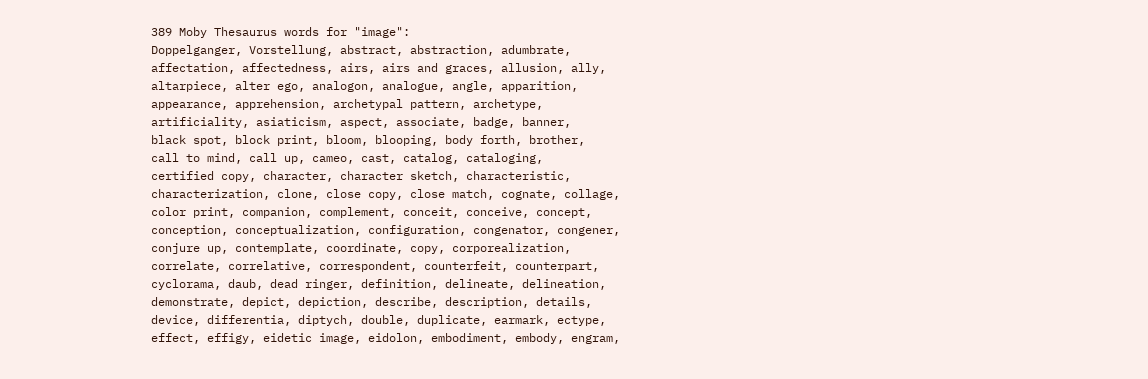389 Moby Thesaurus words for "image":
Doppelganger, Vorstellung, abstract, abstraction, adumbrate,
affectation, affectedness, airs, airs and graces, allusion, ally,
altarpiece, alter ego, analogon, analogue, angle, apparition,
appearance, apprehension, archetypal pattern, archetype,
artificiality, asiaticism, aspect, associate, badge, banner,
black spot, block print, bloom, blooping, body forth, brother,
call to mind, call up, cameo, cast, catalog, cataloging,
certified copy, character, character sketch, characteristic,
characterization, clone, close copy, close match, cognate, collage,
color print, companion, complement, conceit, conceive, concept,
conception, conceptualization, configuration, congenator, congener,
conjure up, contemplate, coordinate, copy, corporealization,
correlate, correlative, correspondent, counterfeit, counterpart,
cyclorama, daub, dead ringer, definition, delineate, delineation,
demonstrate, depict, depiction, describe, description, details,
device, differentia, diptych, double, duplicate, earmark, ectype,
effect, effigy, eidetic image, eidolon, embodiment, embody, engram,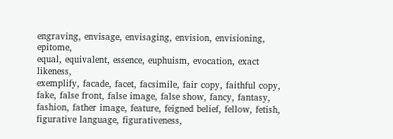engraving, envisage, envisaging, envision, envisioning, epitome,
equal, equivalent, essence, euphuism, evocation, exact likeness,
exemplify, facade, facet, facsimile, fair copy, faithful copy,
fake, false front, false image, false show, fancy, fantasy,
fashion, father image, feature, feigned belief, fellow, fetish,
figurative language, figurativeness,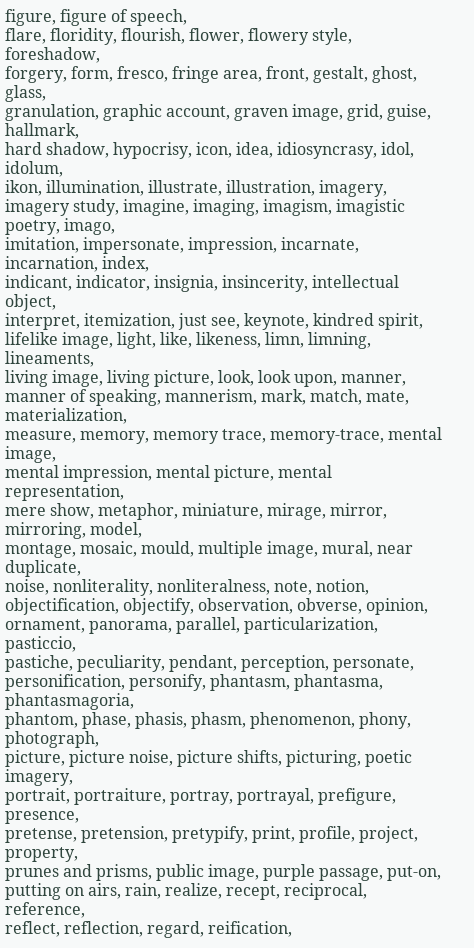figure, figure of speech,
flare, floridity, flourish, flower, flowery style, foreshadow,
forgery, form, fresco, fringe area, front, gestalt, ghost, glass,
granulation, graphic account, graven image, grid, guise, hallmark,
hard shadow, hypocrisy, icon, idea, idiosyncrasy, idol, idolum,
ikon, illumination, illustrate, illustration, imagery,
imagery study, imagine, imaging, imagism, imagistic poetry, imago,
imitation, impersonate, impression, incarnate, incarnation, index,
indicant, indicator, insignia, insincerity, intellectual object,
interpret, itemization, just see, keynote, kindred spirit,
lifelike image, light, like, likeness, limn, limning, lineaments,
living image, living picture, look, look upon, manner,
manner of speaking, mannerism, mark, match, mate, materialization,
measure, memory, memory trace, memory-trace, mental image,
mental impression, mental picture, mental representation,
mere show, metaphor, miniature, mirage, mirror, mirroring, model,
montage, mosaic, mould, multiple image, mural, near duplicate,
noise, nonliterality, nonliteralness, note, notion,
objectification, objectify, observation, obverse, opinion,
ornament, panorama, parallel, particularization, pasticcio,
pastiche, peculiarity, pendant, perception, personate,
personification, personify, phantasm, phantasma, phantasmagoria,
phantom, phase, phasis, phasm, phenomenon, phony, photograph,
picture, picture noise, picture shifts, picturing, poetic imagery,
portrait, portraiture, portray, portrayal, prefigure, presence,
pretense, pretension, pretypify, print, profile, project, property,
prunes and prisms, public image, purple passage, put-on,
putting on airs, rain, realize, recept, reciprocal, reference,
reflect, reflection, regard, reification,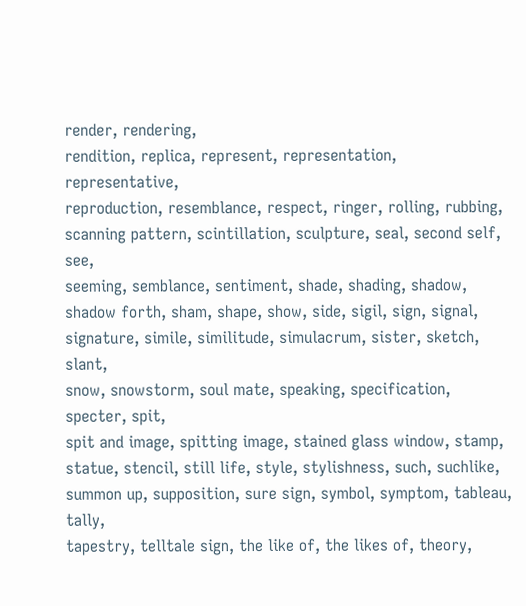render, rendering,
rendition, replica, represent, representation, representative,
reproduction, resemblance, respect, ringer, rolling, rubbing,
scanning pattern, scintillation, sculpture, seal, second self, see,
seeming, semblance, sentiment, shade, shading, shadow,
shadow forth, sham, shape, show, side, sigil, sign, signal,
signature, simile, similitude, simulacrum, sister, sketch, slant,
snow, snowstorm, soul mate, speaking, specification, specter, spit,
spit and image, spitting image, stained glass window, stamp,
statue, stencil, still life, style, stylishness, such, suchlike,
summon up, supposition, sure sign, symbol, symptom, tableau, tally,
tapestry, telltale sign, the like of, the likes of, theory,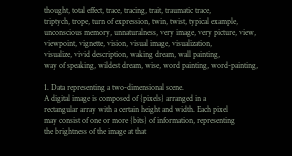thought, total effect, trace, tracing, trait, traumatic trace,
triptych, trope, turn of expression, twin, twist, typical example,
unconscious memory, unnaturalness, very image, very picture, view,
viewpoint, vignette, vision, visual image, visualization,
visualize, vivid description, waking dream, wall painting,
way of speaking, wildest dream, wise, word painting, word-painting,

1. Data representing a two-dimensional scene.
A digital image is composed of {pixels} arranged in a
rectangular array with a certain height and width. Each pixel
may consist of one or more {bits} of information, representing
the brightness of the image at that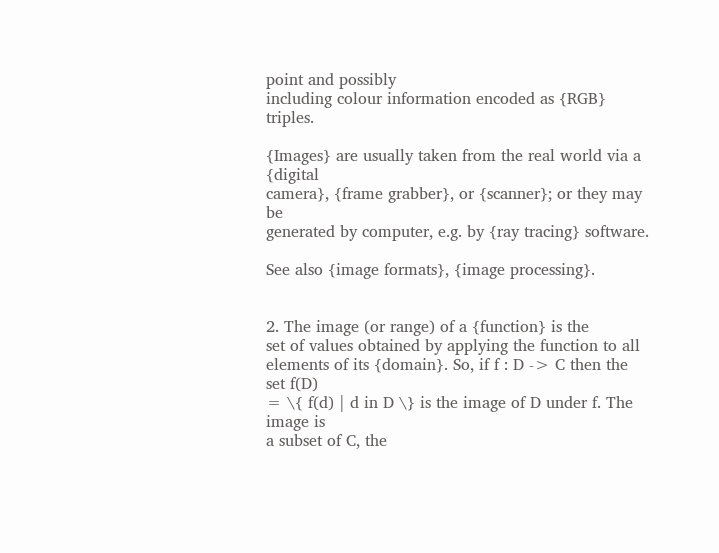point and possibly
including colour information encoded as {RGB} triples.

{Images} are usually taken from the real world via a {digital
camera}, {frame grabber}, or {scanner}; or they may be
generated by computer, e.g. by {ray tracing} software.

See also {image formats}, {image processing}.


2. The image (or range) of a {function} is the
set of values obtained by applying the function to all
elements of its {domain}. So, if f : D -> C then the set f(D)
= \{ f(d) | d in D \} is the image of D under f. The image is
a subset of C, the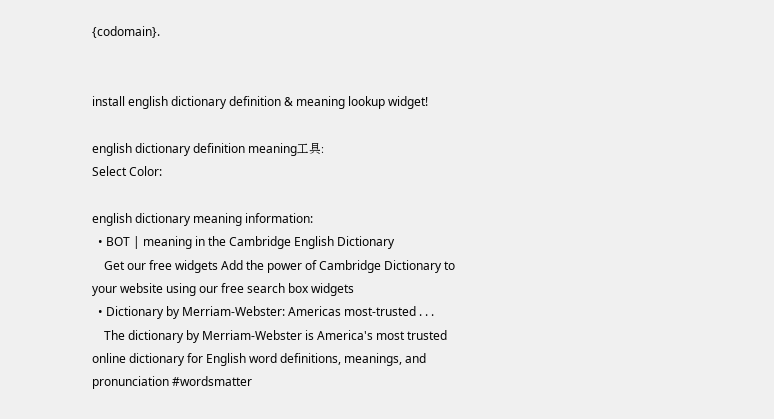{codomain}.


install english dictionary definition & meaning lookup widget!

english dictionary definition meaning工具:
Select Color:

english dictionary meaning information:
  • BOT | meaning in the Cambridge English Dictionary
    Get our free widgets Add the power of Cambridge Dictionary to your website using our free search box widgets
  • Dictionary by Merriam-Webster: Americas most-trusted . . .
    The dictionary by Merriam-Webster is America's most trusted online dictionary for English word definitions, meanings, and pronunciation #wordsmatter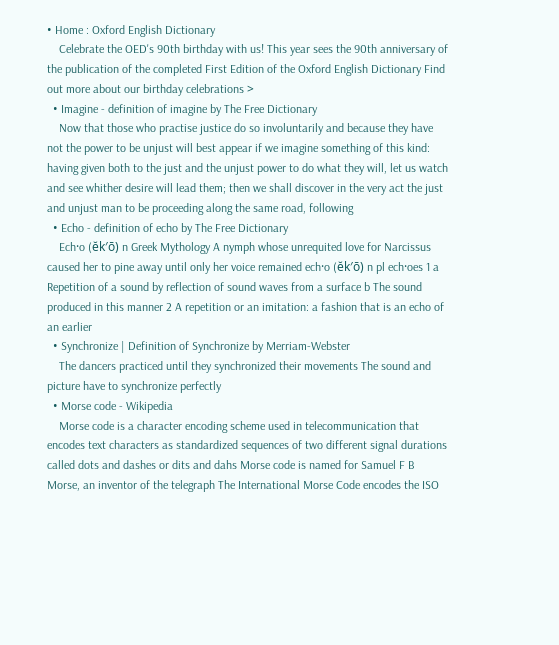• Home : Oxford English Dictionary
    Celebrate the OED's 90th birthday with us! This year sees the 90th anniversary of the publication of the completed First Edition of the Oxford English Dictionary Find out more about our birthday celebrations >
  • Imagine - definition of imagine by The Free Dictionary
    Now that those who practise justice do so involuntarily and because they have not the power to be unjust will best appear if we imagine something of this kind: having given both to the just and the unjust power to do what they will, let us watch and see whither desire will lead them; then we shall discover in the very act the just and unjust man to be proceeding along the same road, following
  • Echo - definition of echo by The Free Dictionary
    Ech·o (ĕk′ō) n Greek Mythology A nymph whose unrequited love for Narcissus caused her to pine away until only her voice remained ech·o (ĕk′ō) n pl ech·oes 1 a Repetition of a sound by reflection of sound waves from a surface b The sound produced in this manner 2 A repetition or an imitation: a fashion that is an echo of an earlier
  • Synchronize | Definition of Synchronize by Merriam-Webster
    The dancers practiced until they synchronized their movements The sound and picture have to synchronize perfectly
  • Morse code - Wikipedia
    Morse code is a character encoding scheme used in telecommunication that encodes text characters as standardized sequences of two different signal durations called dots and dashes or dits and dahs Morse code is named for Samuel F B Morse, an inventor of the telegraph The International Morse Code encodes the ISO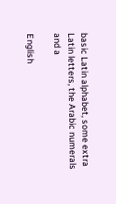basic Latin alphabet, some extra Latin letters, the Arabic numerals and a

English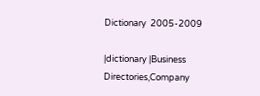Dictionary  2005-2009

|dictionary |Business Directories,Company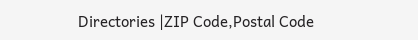Directories |ZIP Code,Postal Code